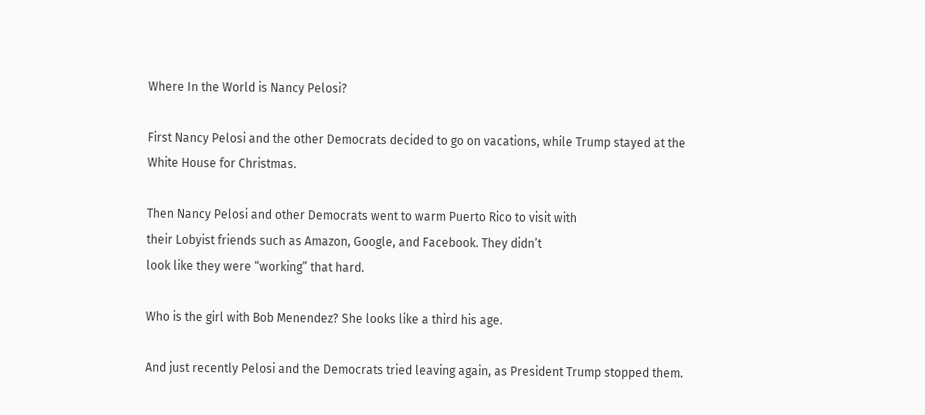Where In the World is Nancy Pelosi?

First Nancy Pelosi and the other Democrats decided to go on vacations, while Trump stayed at the White House for Christmas.

Then Nancy Pelosi and other Democrats went to warm Puerto Rico to visit with
their Lobyist friends such as Amazon, Google, and Facebook. They didn’t
look like they were “working” that hard.

Who is the girl with Bob Menendez? She looks like a third his age.

And just recently Pelosi and the Democrats tried leaving again, as President Trump stopped them.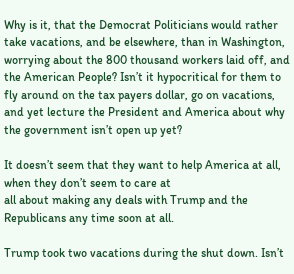Why is it, that the Democrat Politicians would rather take vacations, and be elsewhere, than in Washington, worrying about the 800 thousand workers laid off, and the American People? Isn’t it hypocritical for them to fly around on the tax payers dollar, go on vacations, and yet lecture the President and America about why the government isn’t open up yet?

It doesn’t seem that they want to help America at all, when they don’t seem to care at
all about making any deals with Trump and the Republicans any time soon at all.

Trump took two vacations during the shut down. Isn’t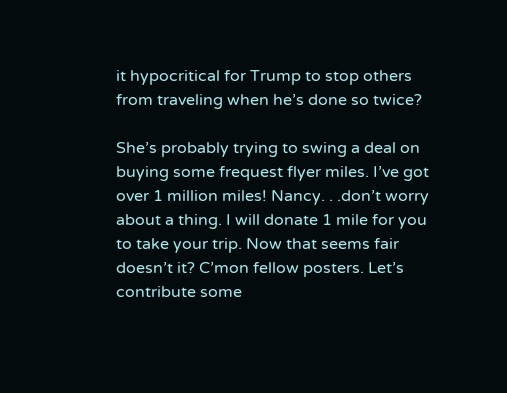it hypocritical for Trump to stop others from traveling when he’s done so twice?

She’s probably trying to swing a deal on buying some frequest flyer miles. I’ve got over 1 million miles! Nancy. . .don’t worry about a thing. I will donate 1 mile for you to take your trip. Now that seems fair doesn’t it? C’mon fellow posters. Let’s contribute some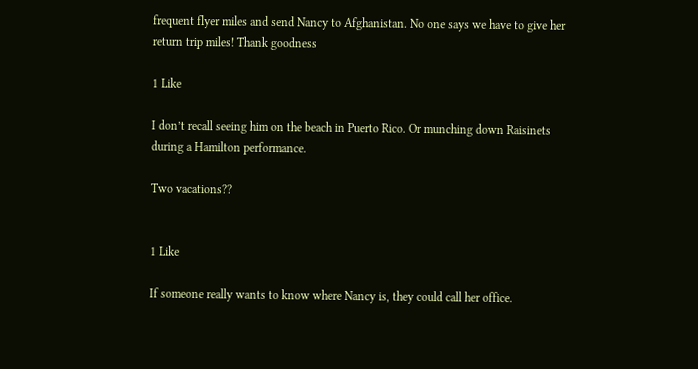frequent flyer miles and send Nancy to Afghanistan. No one says we have to give her return trip miles! Thank goodness

1 Like

I don’t recall seeing him on the beach in Puerto Rico. Or munching down Raisinets during a Hamilton performance.

Two vacations??


1 Like

If someone really wants to know where Nancy is, they could call her office.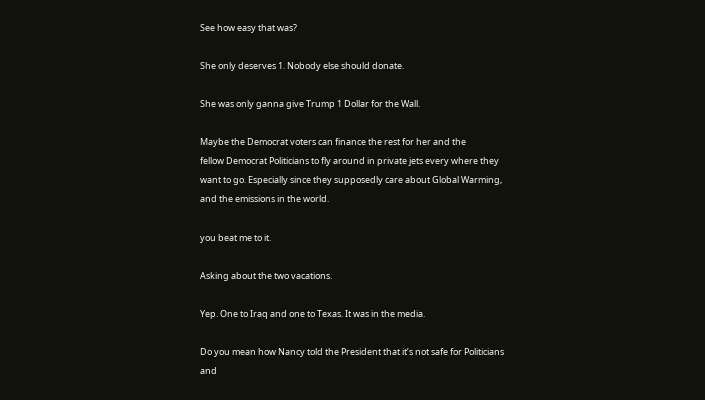See how easy that was?

She only deserves 1. Nobody else should donate.

She was only ganna give Trump 1 Dollar for the Wall.

Maybe the Democrat voters can finance the rest for her and the
fellow Democrat Politicians to fly around in private jets every where they
want to go. Especially since they supposedly care about Global Warming,
and the emissions in the world.

you beat me to it.

Asking about the two vacations.

Yep. One to Iraq and one to Texas. It was in the media.

Do you mean how Nancy told the President that it’s not safe for Politicians and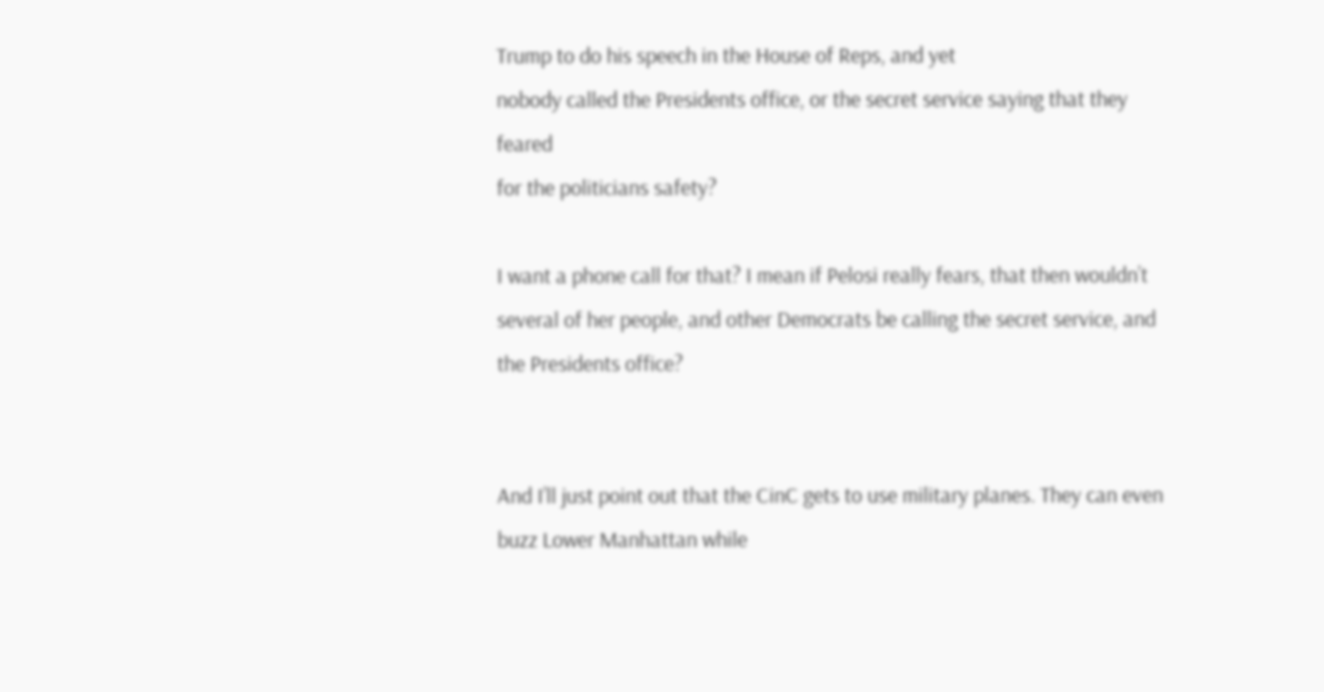Trump to do his speech in the House of Reps, and yet
nobody called the Presidents office, or the secret service saying that they feared
for the politicians safety?

I want a phone call for that? I mean if Pelosi really fears, that then wouldn’t several of her people, and other Democrats be calling the secret service, and the Presidents office?


And I’ll just point out that the CinC gets to use military planes. They can even buzz Lower Manhattan while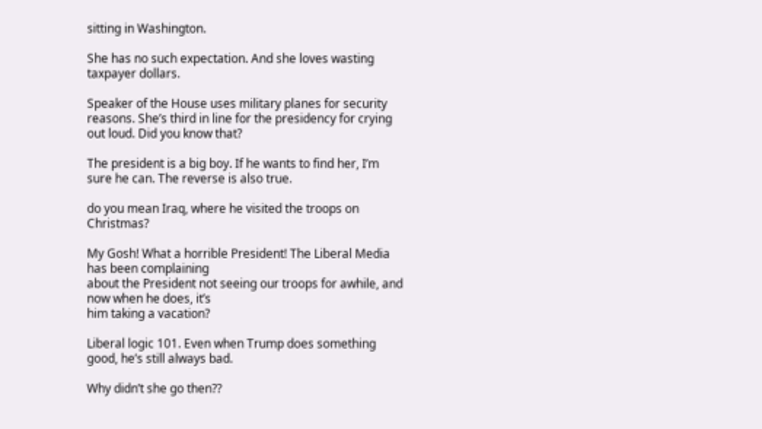sitting in Washington.

She has no such expectation. And she loves wasting taxpayer dollars.

Speaker of the House uses military planes for security reasons. She’s third in line for the presidency for crying out loud. Did you know that?

The president is a big boy. If he wants to find her, I’m sure he can. The reverse is also true.

do you mean Iraq, where he visited the troops on Christmas?

My Gosh! What a horrible President! The Liberal Media has been complaining
about the President not seeing our troops for awhile, and now when he does, it’s
him taking a vacation?

Liberal logic 101. Even when Trump does something good, he’s still always bad.

Why didn’t she go then??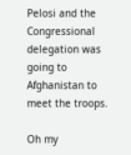Pelosi and the Congressional delegation was going to Afghanistan to meet the troops.

Oh my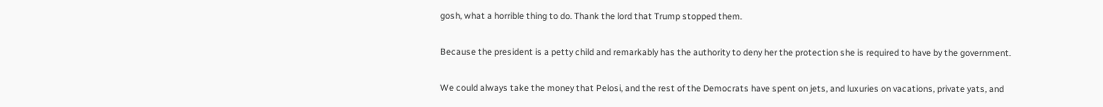gosh, what a horrible thing to do. Thank the lord that Trump stopped them.

Because the president is a petty child and remarkably has the authority to deny her the protection she is required to have by the government.

We could always take the money that Pelosi, and the rest of the Democrats have spent on jets, and luxuries on vacations, private yats, and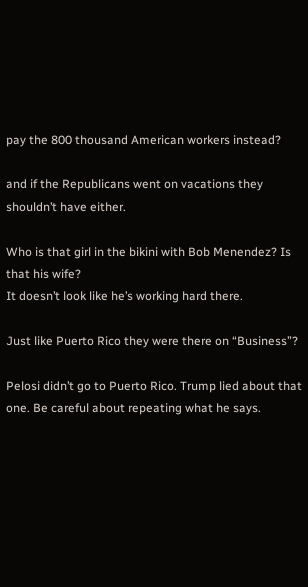pay the 800 thousand American workers instead?

and if the Republicans went on vacations they shouldn’t have either.

Who is that girl in the bikini with Bob Menendez? Is that his wife?
It doesn’t look like he’s working hard there.

Just like Puerto Rico they were there on “Business”?

Pelosi didn’t go to Puerto Rico. Trump lied about that one. Be careful about repeating what he says.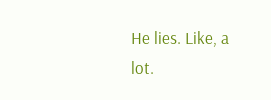He lies. Like, a lot.